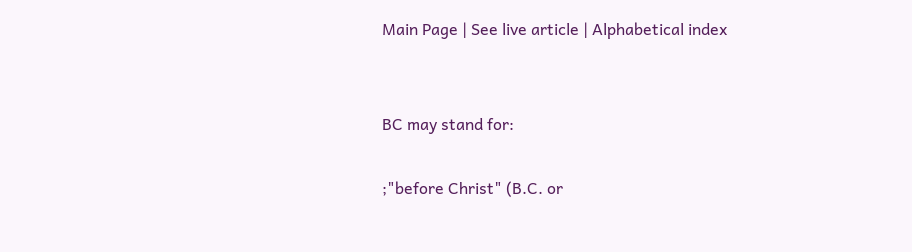Main Page | See live article | Alphabetical index


BC may stand for:

;"before Christ" (B.C. or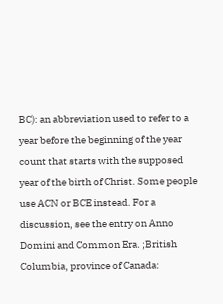BC): an abbreviation used to refer to a year before the beginning of the year count that starts with the supposed year of the birth of Christ. Some people use ACN or BCE instead. For a discussion, see the entry on Anno Domini and Common Era. ;British Columbia, province of Canada: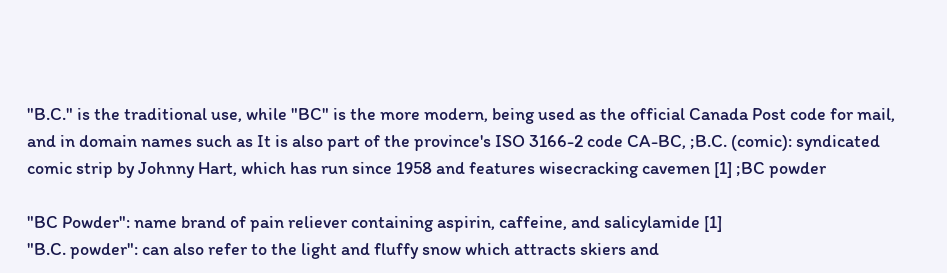"B.C." is the traditional use, while "BC" is the more modern, being used as the official Canada Post code for mail, and in domain names such as It is also part of the province's ISO 3166-2 code CA-BC, ;B.C. (comic): syndicated comic strip by Johnny Hart, which has run since 1958 and features wisecracking cavemen [1] ;BC powder

"BC Powder": name brand of pain reliever containing aspirin, caffeine, and salicylamide [1]
"B.C. powder": can also refer to the light and fluffy snow which attracts skiers and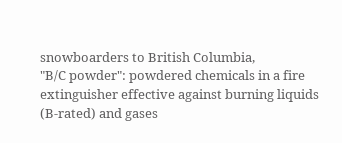snowboarders to British Columbia,
"B/C powder": powdered chemicals in a fire extinguisher effective against burning liquids (B-rated) and gases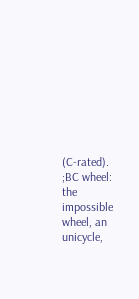(C-rated).
;BC wheel: the impossible wheel, an unicycle,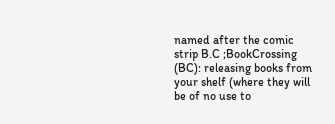named after the comic strip B.C ;BookCrossing (BC): releasing books from your shelf (where they will be of no use to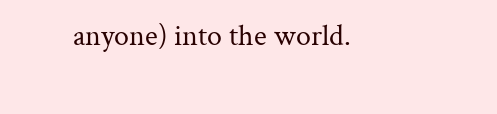anyone) into the world.